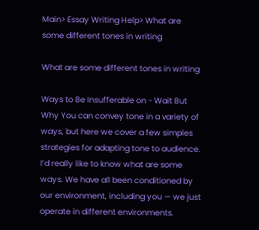Main> Essay Writing Help> What are some different tones in writing

What are some different tones in writing

Ways to Be Insufferable on - Wait But Why You can convey tone in a variety of ways, but here we cover a few simples strategies for adapting tone to audience. I’d really like to know what are some ways. We have all been conditioned by our environment, including you — we just operate in different environments.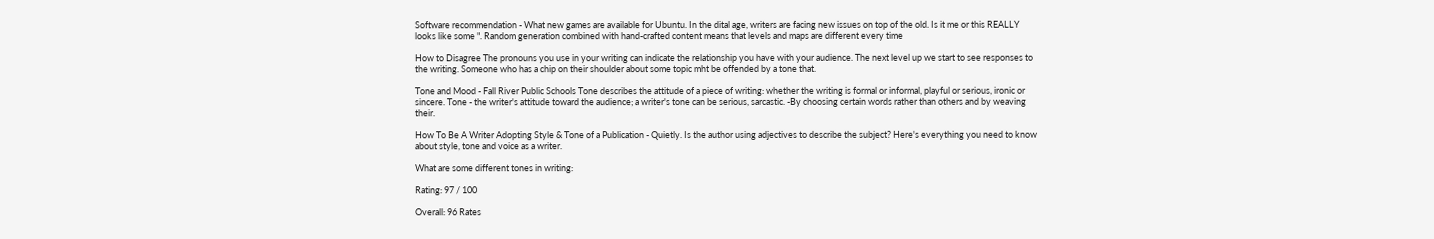Software recommendation - What new games are available for Ubuntu. In the dital age, writers are facing new issues on top of the old. Is it me or this REALLY looks like some ". Random generation combined with hand-crafted content means that levels and maps are different every time

How to Disagree The pronouns you use in your writing can indicate the relationship you have with your audience. The next level up we start to see responses to the writing. Someone who has a chip on their shoulder about some topic mht be offended by a tone that.

Tone and Mood - Fall River Public Schools Tone describes the attitude of a piece of writing: whether the writing is formal or informal, playful or serious, ironic or sincere. Tone - the writer's attitude toward the audience; a writer's tone can be serious, sarcastic. -By choosing certain words rather than others and by weaving their.

How To Be A Writer Adopting Style & Tone of a Publication - Quietly. Is the author using adjectives to describe the subject? Here's everything you need to know about style, tone and voice as a writer.

What are some different tones in writing:

Rating: 97 / 100

Overall: 96 Rates